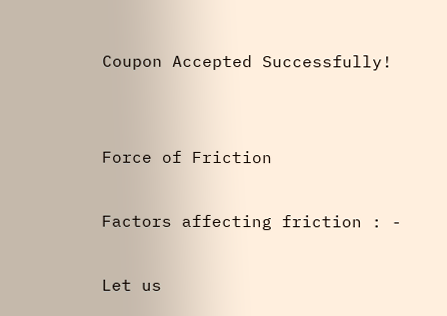Coupon Accepted Successfully!


Force of Friction

Factors affecting friction : -

Let us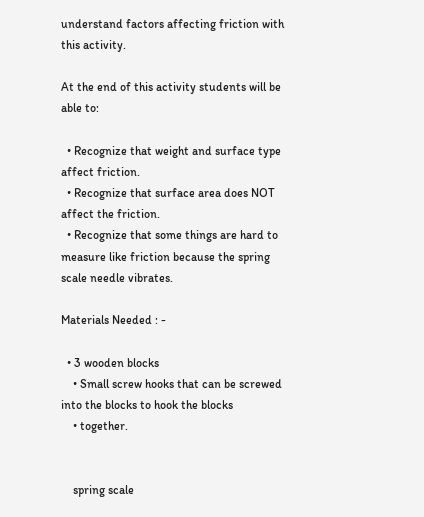understand factors affecting friction with this activity.

At the end of this activity students will be able to:

  • Recognize that weight and surface type affect friction.
  • Recognize that surface area does NOT affect the friction.
  • Recognize that some things are hard to measure like friction because the spring scale needle vibrates.

Materials Needed : -

  • 3 wooden blocks
    • Small screw hooks that can be screwed into the blocks to hook the blocks
    • together.


    spring scale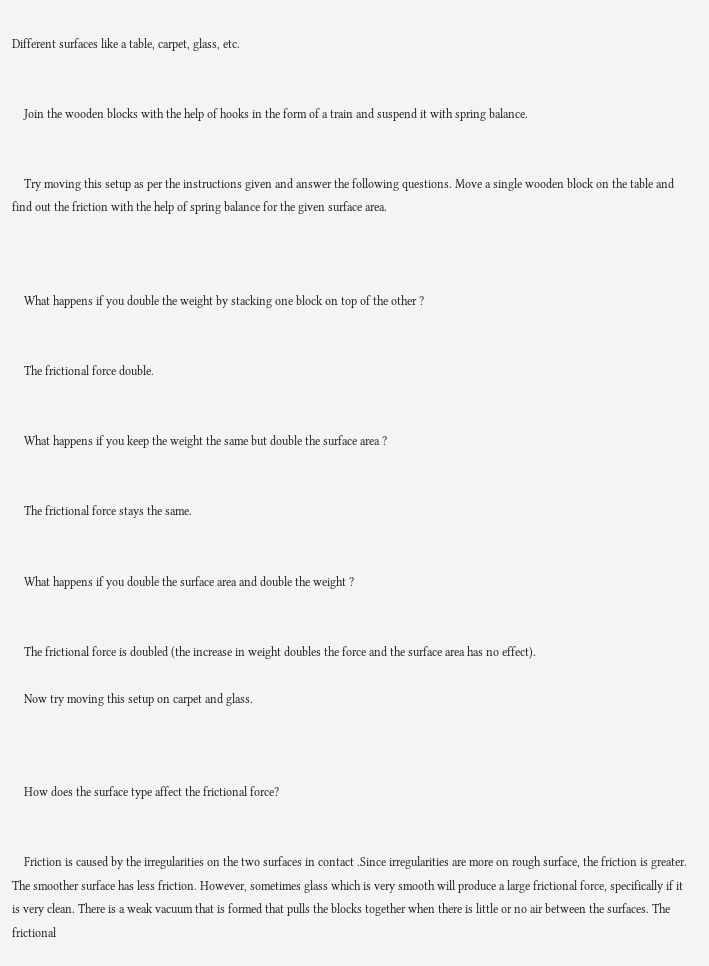Different surfaces like a table, carpet, glass, etc.


    Join the wooden blocks with the help of hooks in the form of a train and suspend it with spring balance.


    Try moving this setup as per the instructions given and answer the following questions. Move a single wooden block on the table and find out the friction with the help of spring balance for the given surface area.



    What happens if you double the weight by stacking one block on top of the other ?


    The frictional force double.


    What happens if you keep the weight the same but double the surface area ?


    The frictional force stays the same.


    What happens if you double the surface area and double the weight ?


    The frictional force is doubled (the increase in weight doubles the force and the surface area has no effect).

    Now try moving this setup on carpet and glass.



    How does the surface type affect the frictional force?


    Friction is caused by the irregularities on the two surfaces in contact .Since irregularities are more on rough surface, the friction is greater. The smoother surface has less friction. However, sometimes glass which is very smooth will produce a large frictional force, specifically if it is very clean. There is a weak vacuum that is formed that pulls the blocks together when there is little or no air between the surfaces. The frictional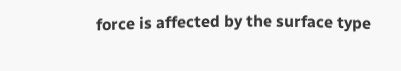force is affected by the surface type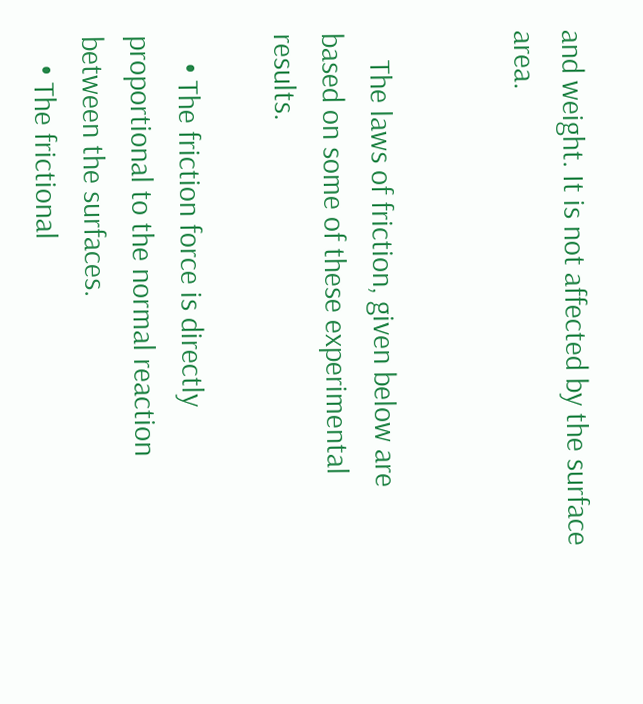and weight. It is not affected by the surface area.


    The laws of friction, given below are based on some of these experimental results.

    • The friction force is directly proportional to the normal reaction between the surfaces.
    • The frictional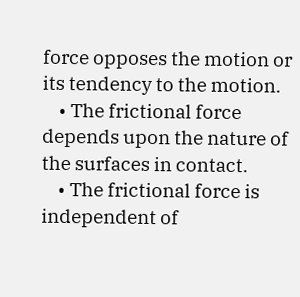force opposes the motion or its tendency to the motion.
    • The frictional force depends upon the nature of the surfaces in contact.
    • The frictional force is independent of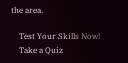the area.

    Test Your Skills Now!
    Take a Quiz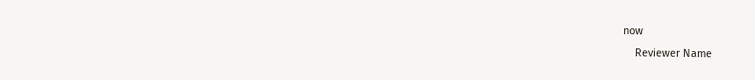now
    Reviewer Name